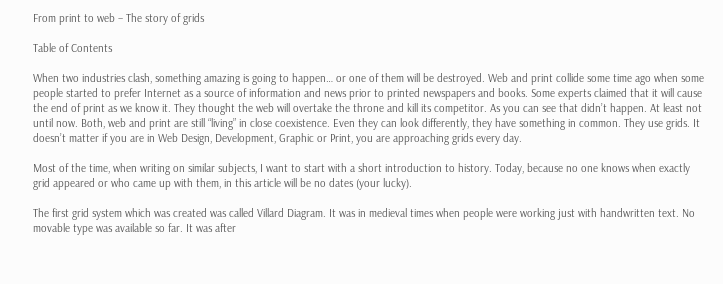From print to web – The story of grids

Table of Contents

When two industries clash, something amazing is going to happen… or one of them will be destroyed. Web and print collide some time ago when some people started to prefer Internet as a source of information and news prior to printed newspapers and books. Some experts claimed that it will cause the end of print as we know it. They thought the web will overtake the throne and kill its competitor. As you can see that didn’t happen. At least not until now. Both, web and print are still “living” in close coexistence. Even they can look differently, they have something in common. They use grids. It doesn’t matter if you are in Web Design, Development, Graphic or Print, you are approaching grids every day.

Most of the time, when writing on similar subjects, I want to start with a short introduction to history. Today, because no one knows when exactly grid appeared or who came up with them, in this article will be no dates (your lucky).

The first grid system which was created was called Villard Diagram. It was in medieval times when people were working just with handwritten text. No movable type was available so far. It was after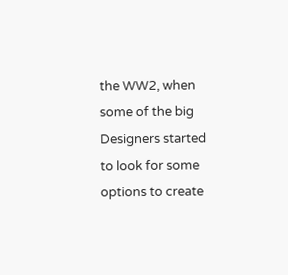the WW2, when some of the big Designers started to look for some options to create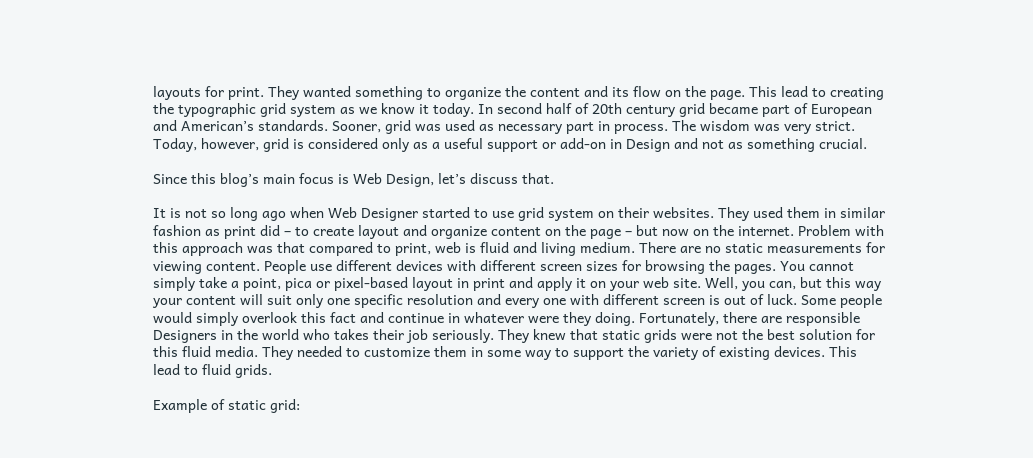layouts for print. They wanted something to organize the content and its flow on the page. This lead to creating the typographic grid system as we know it today. In second half of 20th century grid became part of European and American’s standards. Sooner, grid was used as necessary part in process. The wisdom was very strict. Today, however, grid is considered only as a useful support or add-on in Design and not as something crucial.

Since this blog’s main focus is Web Design, let’s discuss that.

It is not so long ago when Web Designer started to use grid system on their websites. They used them in similar fashion as print did – to create layout and organize content on the page – but now on the internet. Problem with this approach was that compared to print, web is fluid and living medium. There are no static measurements for viewing content. People use different devices with different screen sizes for browsing the pages. You cannot simply take a point, pica or pixel-based layout in print and apply it on your web site. Well, you can, but this way your content will suit only one specific resolution and every one with different screen is out of luck. Some people would simply overlook this fact and continue in whatever were they doing. Fortunately, there are responsible Designers in the world who takes their job seriously. They knew that static grids were not the best solution for this fluid media. They needed to customize them in some way to support the variety of existing devices. This lead to fluid grids.

Example of static grid: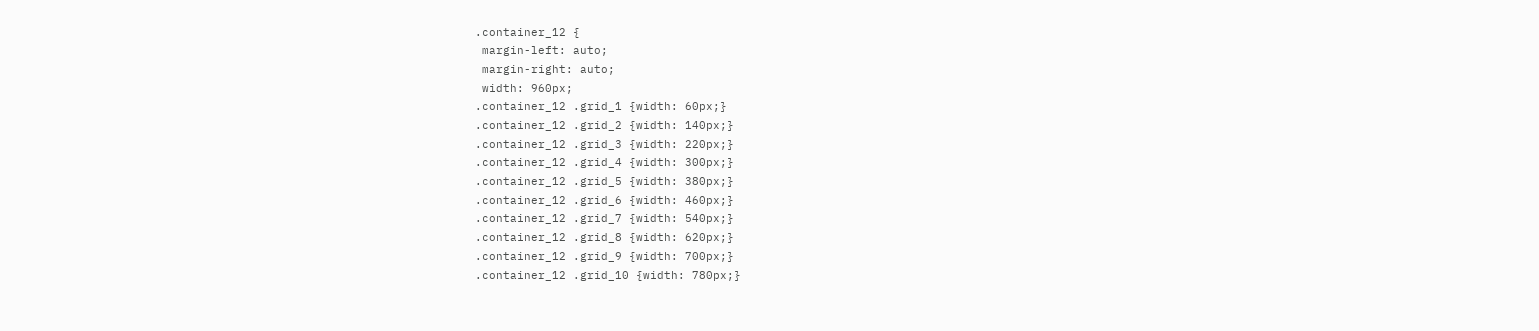.container_12 {
 margin-left: auto;
 margin-right: auto;
 width: 960px;
.container_12 .grid_1 {width: 60px;}
.container_12 .grid_2 {width: 140px;}
.container_12 .grid_3 {width: 220px;}
.container_12 .grid_4 {width: 300px;}
.container_12 .grid_5 {width: 380px;}
.container_12 .grid_6 {width: 460px;}
.container_12 .grid_7 {width: 540px;}
.container_12 .grid_8 {width: 620px;}
.container_12 .grid_9 {width: 700px;}
.container_12 .grid_10 {width: 780px;}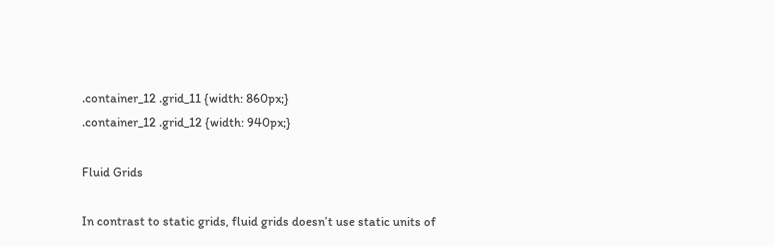.container_12 .grid_11 {width: 860px;}
.container_12 .grid_12 {width: 940px;}

Fluid Grids

In contrast to static grids, fluid grids doesn’t use static units of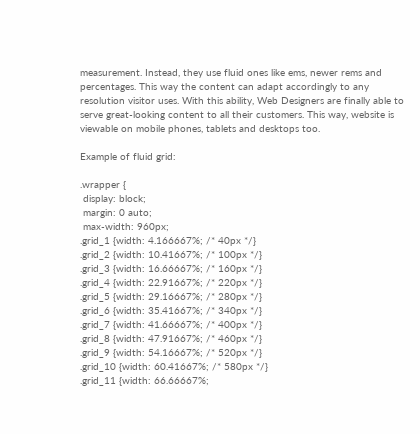measurement. Instead, they use fluid ones like ems, newer rems and percentages. This way the content can adapt accordingly to any resolution visitor uses. With this ability, Web Designers are finally able to serve great-looking content to all their customers. This way, website is viewable on mobile phones, tablets and desktops too.

Example of fluid grid:

.wrapper {
 display: block;
 margin: 0 auto;
 max-width: 960px;
.grid_1 {width: 4.166667%; /* 40px */}
.grid_2 {width: 10.41667%; /* 100px */}
.grid_3 {width: 16.66667%; /* 160px */}
.grid_4 {width: 22.91667%; /* 220px */}
.grid_5 {width: 29.16667%; /* 280px */}
.grid_6 {width: 35.41667%; /* 340px */}
.grid_7 {width: 41.66667%; /* 400px */}
.grid_8 {width: 47.91667%; /* 460px */}
.grid_9 {width: 54.16667%; /* 520px */}
.grid_10 {width: 60.41667%; /* 580px */}
.grid_11 {width: 66.66667%;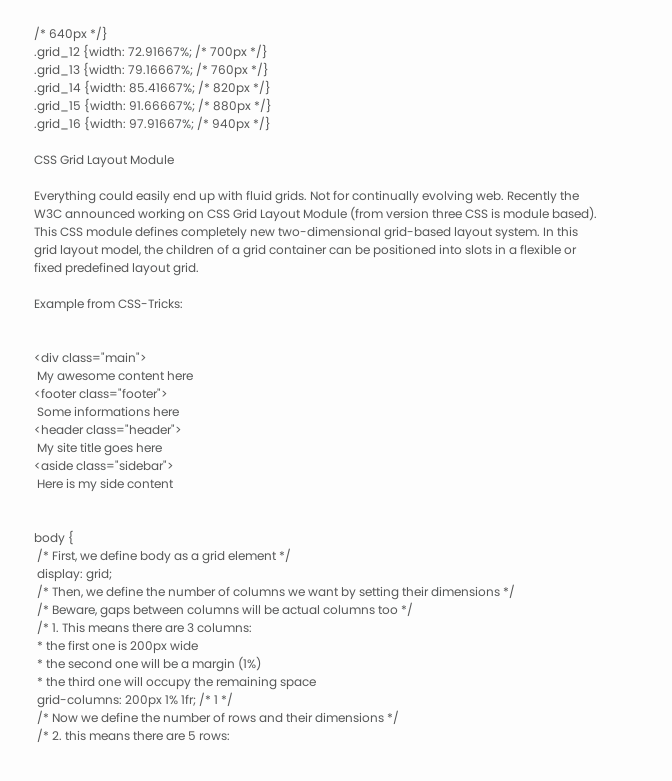/* 640px */}
.grid_12 {width: 72.91667%; /* 700px */}
.grid_13 {width: 79.16667%; /* 760px */}
.grid_14 {width: 85.41667%; /* 820px */}
.grid_15 {width: 91.66667%; /* 880px */}
.grid_16 {width: 97.91667%; /* 940px */}

CSS Grid Layout Module

Everything could easily end up with fluid grids. Not for continually evolving web. Recently the W3C announced working on CSS Grid Layout Module (from version three CSS is module based). This CSS module defines completely new two-dimensional grid-based layout system. In this grid layout model, the children of a grid container can be positioned into slots in a flexible or fixed predefined layout grid.

Example from CSS-Tricks:


<div class="main">
 My awesome content here
<footer class="footer">
 Some informations here
<header class="header">
 My site title goes here
<aside class="sidebar">
 Here is my side content


body {
 /* First, we define body as a grid element */
 display: grid;
 /* Then, we define the number of columns we want by setting their dimensions */
 /* Beware, gaps between columns will be actual columns too */
 /* 1. This means there are 3 columns:
 * the first one is 200px wide
 * the second one will be a margin (1%)
 * the third one will occupy the remaining space
 grid-columns: 200px 1% 1fr; /* 1 */
 /* Now we define the number of rows and their dimensions */
 /* 2. this means there are 5 rows: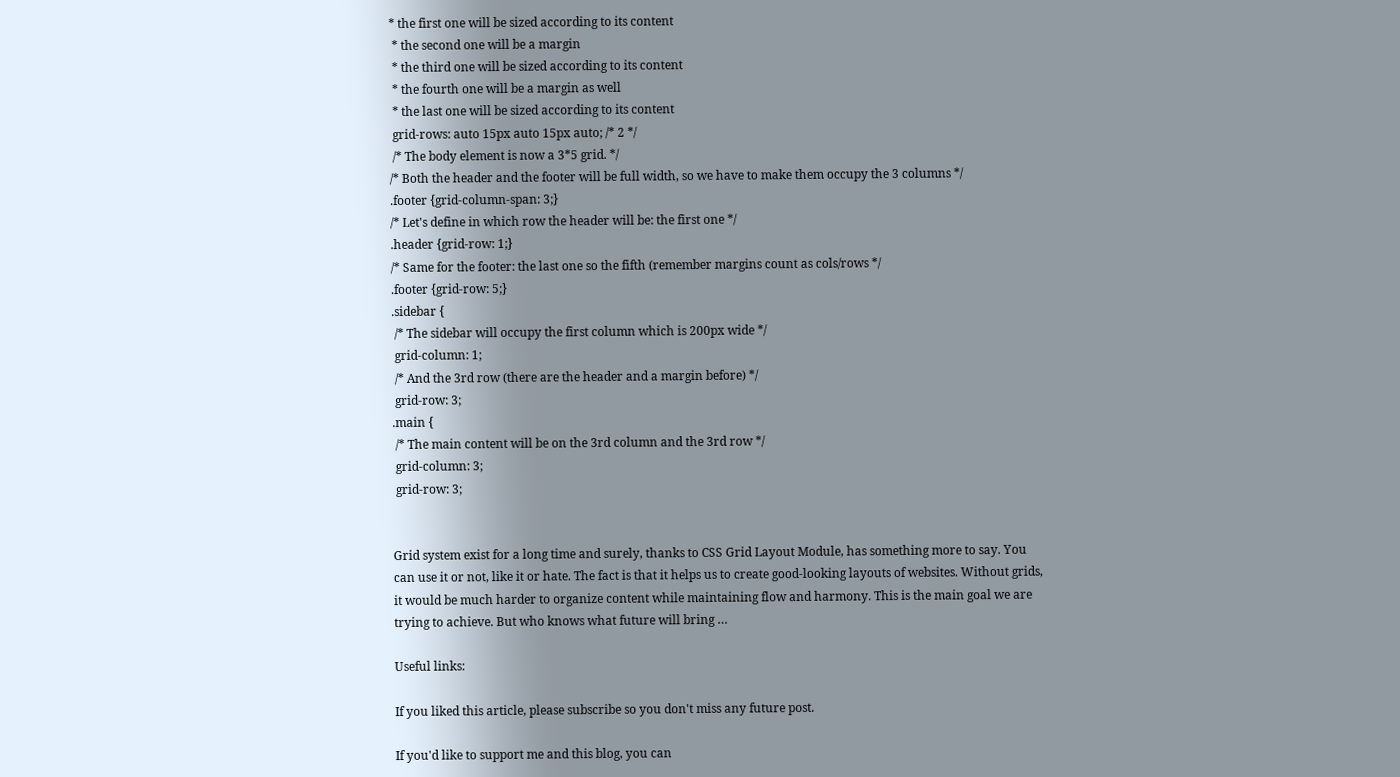* the first one will be sized according to its content
 * the second one will be a margin
 * the third one will be sized according to its content
 * the fourth one will be a margin as well
 * the last one will be sized according to its content
 grid-rows: auto 15px auto 15px auto; /* 2 */
 /* The body element is now a 3*5 grid. */
/* Both the header and the footer will be full width, so we have to make them occupy the 3 columns */
.footer {grid-column-span: 3;}
/* Let's define in which row the header will be: the first one */
.header {grid-row: 1;}
/* Same for the footer: the last one so the fifth (remember margins count as cols/rows */
.footer {grid-row: 5;}
.sidebar {
 /* The sidebar will occupy the first column which is 200px wide */
 grid-column: 1;
 /* And the 3rd row (there are the header and a margin before) */
 grid-row: 3;
.main {
 /* The main content will be on the 3rd column and the 3rd row */
 grid-column: 3;
 grid-row: 3;


Grid system exist for a long time and surely, thanks to CSS Grid Layout Module, has something more to say. You can use it or not, like it or hate. The fact is that it helps us to create good-looking layouts of websites. Without grids, it would be much harder to organize content while maintaining flow and harmony. This is the main goal we are trying to achieve. But who knows what future will bring …

Useful links:

If you liked this article, please subscribe so you don't miss any future post.

If you'd like to support me and this blog, you can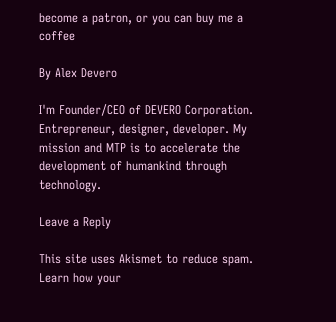become a patron, or you can buy me a coffee

By Alex Devero

I'm Founder/CEO of DEVERO Corporation. Entrepreneur, designer, developer. My mission and MTP is to accelerate the development of humankind through technology.

Leave a Reply

This site uses Akismet to reduce spam. Learn how your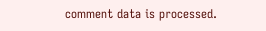comment data is processed.